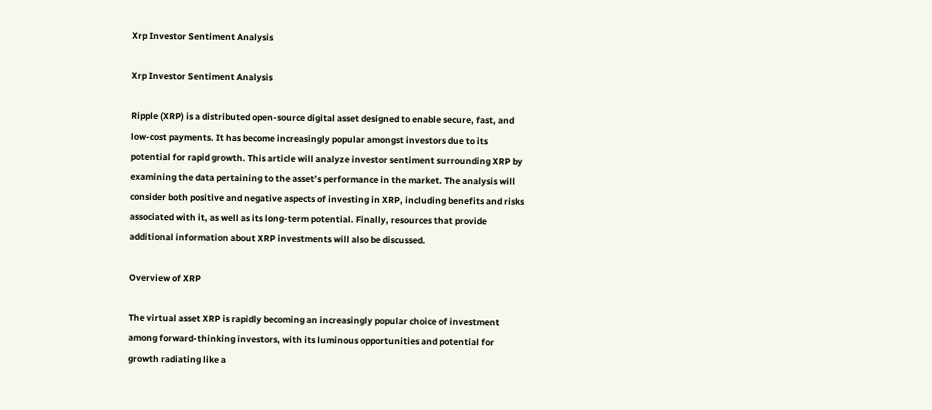Xrp Investor Sentiment Analysis

Xrp Investor Sentiment Analysis

Ripple (XRP) is a distributed open-source digital asset designed to enable secure, fast, and low-cost payments. It has become increasingly popular amongst investors due to its potential for rapid growth. This article will analyze investor sentiment surrounding XRP by examining the data pertaining to the asset’s performance in the market. The analysis will consider both positive and negative aspects of investing in XRP, including benefits and risks associated with it, as well as its long-term potential. Finally, resources that provide additional information about XRP investments will also be discussed.

Overview of XRP

The virtual asset XRP is rapidly becoming an increasingly popular choice of investment among forward-thinking investors, with its luminous opportunities and potential for growth radiating like a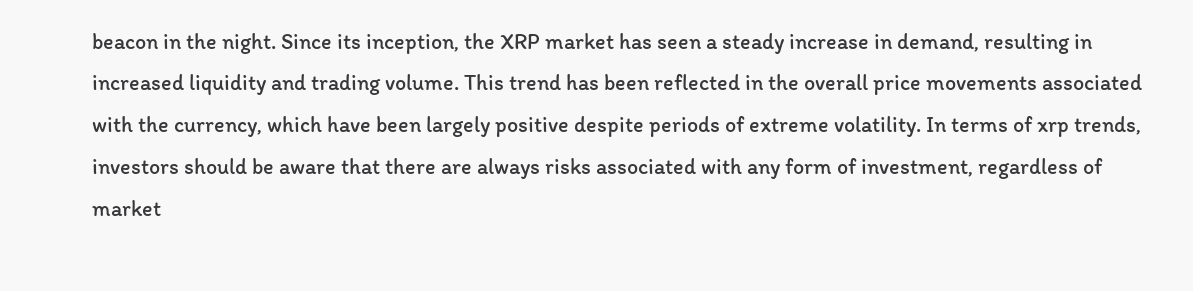beacon in the night. Since its inception, the XRP market has seen a steady increase in demand, resulting in increased liquidity and trading volume. This trend has been reflected in the overall price movements associated with the currency, which have been largely positive despite periods of extreme volatility. In terms of xrp trends, investors should be aware that there are always risks associated with any form of investment, regardless of market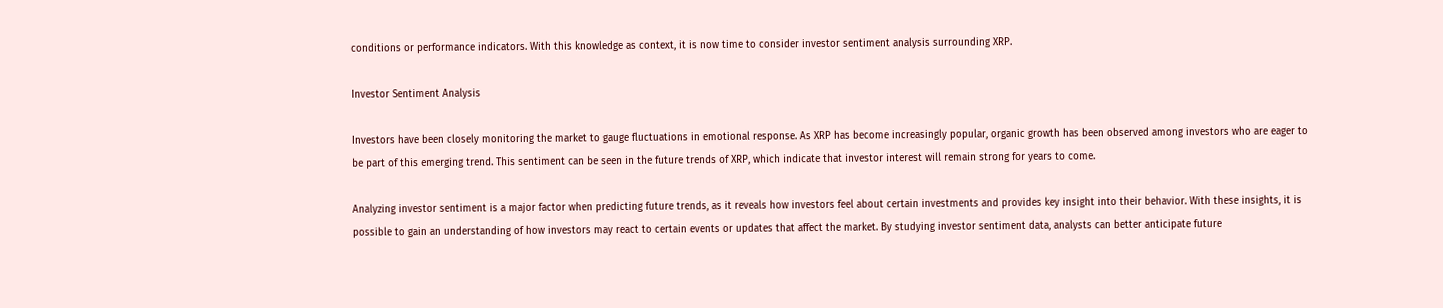conditions or performance indicators. With this knowledge as context, it is now time to consider investor sentiment analysis surrounding XRP.

Investor Sentiment Analysis

Investors have been closely monitoring the market to gauge fluctuations in emotional response. As XRP has become increasingly popular, organic growth has been observed among investors who are eager to be part of this emerging trend. This sentiment can be seen in the future trends of XRP, which indicate that investor interest will remain strong for years to come.

Analyzing investor sentiment is a major factor when predicting future trends, as it reveals how investors feel about certain investments and provides key insight into their behavior. With these insights, it is possible to gain an understanding of how investors may react to certain events or updates that affect the market. By studying investor sentiment data, analysts can better anticipate future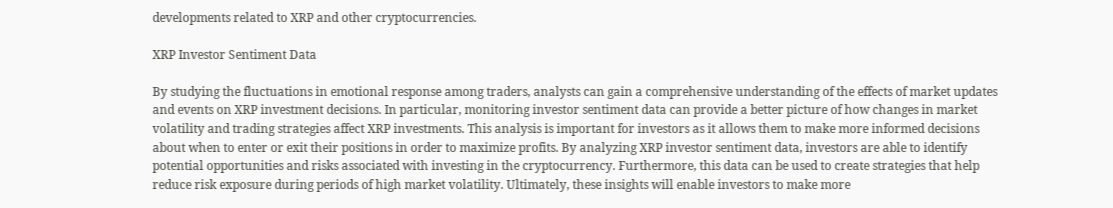developments related to XRP and other cryptocurrencies.

XRP Investor Sentiment Data

By studying the fluctuations in emotional response among traders, analysts can gain a comprehensive understanding of the effects of market updates and events on XRP investment decisions. In particular, monitoring investor sentiment data can provide a better picture of how changes in market volatility and trading strategies affect XRP investments. This analysis is important for investors as it allows them to make more informed decisions about when to enter or exit their positions in order to maximize profits. By analyzing XRP investor sentiment data, investors are able to identify potential opportunities and risks associated with investing in the cryptocurrency. Furthermore, this data can be used to create strategies that help reduce risk exposure during periods of high market volatility. Ultimately, these insights will enable investors to make more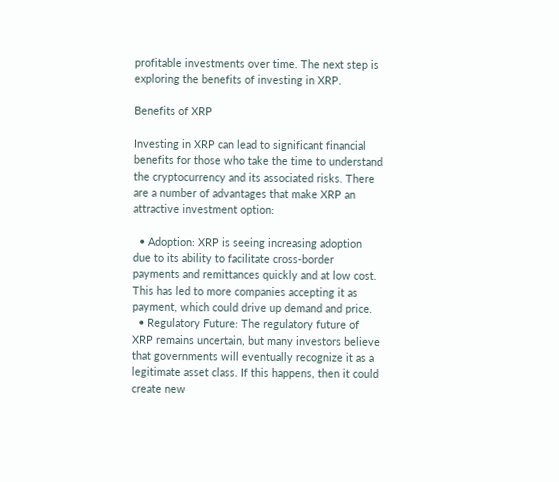profitable investments over time. The next step is exploring the benefits of investing in XRP.

Benefits of XRP

Investing in XRP can lead to significant financial benefits for those who take the time to understand the cryptocurrency and its associated risks. There are a number of advantages that make XRP an attractive investment option:

  • Adoption: XRP is seeing increasing adoption due to its ability to facilitate cross-border payments and remittances quickly and at low cost. This has led to more companies accepting it as payment, which could drive up demand and price.
  • Regulatory Future: The regulatory future of XRP remains uncertain, but many investors believe that governments will eventually recognize it as a legitimate asset class. If this happens, then it could create new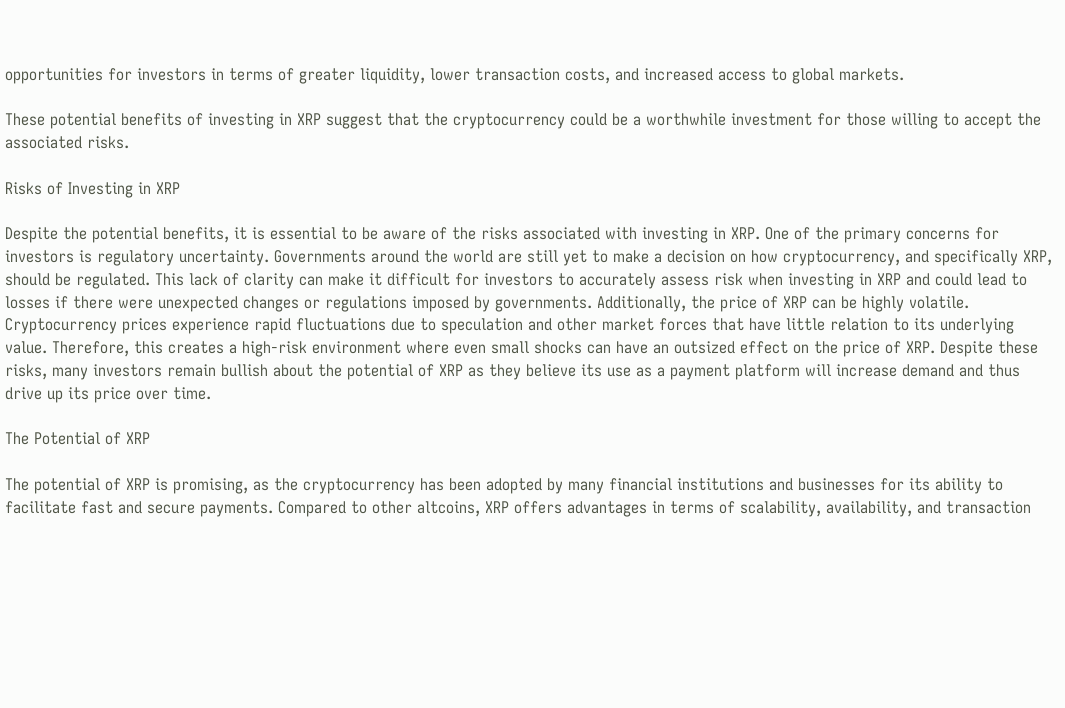opportunities for investors in terms of greater liquidity, lower transaction costs, and increased access to global markets.

These potential benefits of investing in XRP suggest that the cryptocurrency could be a worthwhile investment for those willing to accept the associated risks.

Risks of Investing in XRP

Despite the potential benefits, it is essential to be aware of the risks associated with investing in XRP. One of the primary concerns for investors is regulatory uncertainty. Governments around the world are still yet to make a decision on how cryptocurrency, and specifically XRP, should be regulated. This lack of clarity can make it difficult for investors to accurately assess risk when investing in XRP and could lead to losses if there were unexpected changes or regulations imposed by governments. Additionally, the price of XRP can be highly volatile. Cryptocurrency prices experience rapid fluctuations due to speculation and other market forces that have little relation to its underlying value. Therefore, this creates a high-risk environment where even small shocks can have an outsized effect on the price of XRP. Despite these risks, many investors remain bullish about the potential of XRP as they believe its use as a payment platform will increase demand and thus drive up its price over time.

The Potential of XRP

The potential of XRP is promising, as the cryptocurrency has been adopted by many financial institutions and businesses for its ability to facilitate fast and secure payments. Compared to other altcoins, XRP offers advantages in terms of scalability, availability, and transaction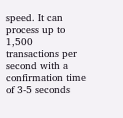speed. It can process up to 1,500 transactions per second with a confirmation time of 3-5 seconds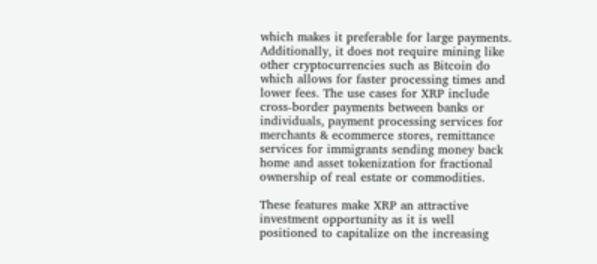which makes it preferable for large payments. Additionally, it does not require mining like other cryptocurrencies such as Bitcoin do which allows for faster processing times and lower fees. The use cases for XRP include cross-border payments between banks or individuals, payment processing services for merchants & ecommerce stores, remittance services for immigrants sending money back home and asset tokenization for fractional ownership of real estate or commodities.

These features make XRP an attractive investment opportunity as it is well positioned to capitalize on the increasing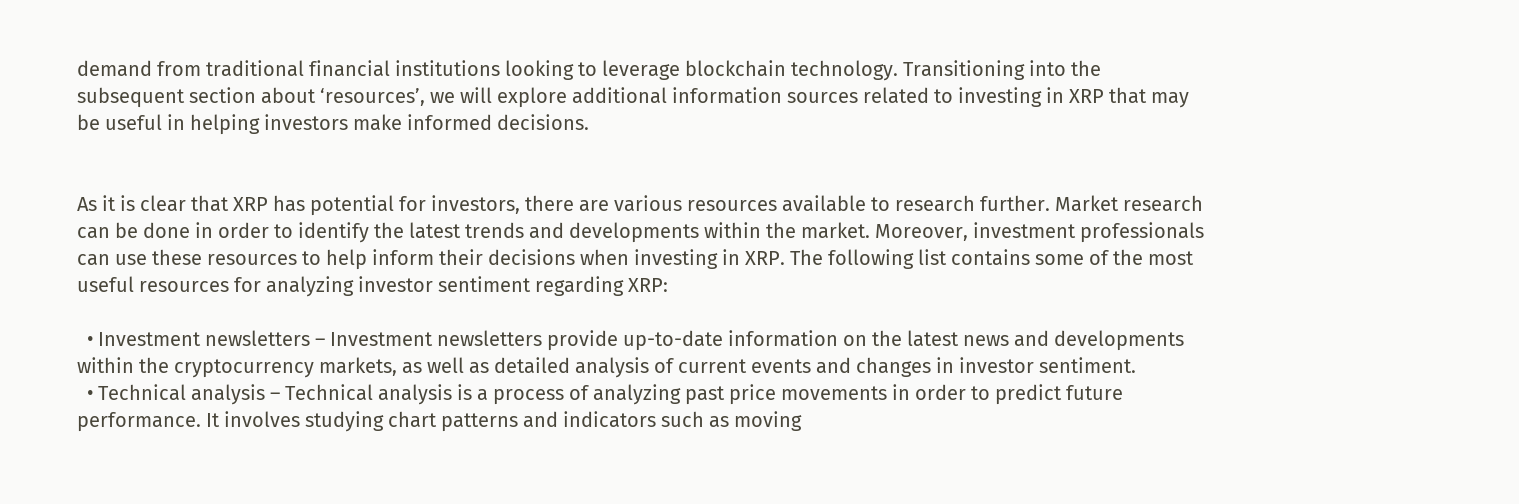demand from traditional financial institutions looking to leverage blockchain technology. Transitioning into the subsequent section about ‘resources’, we will explore additional information sources related to investing in XRP that may be useful in helping investors make informed decisions.


As it is clear that XRP has potential for investors, there are various resources available to research further. Market research can be done in order to identify the latest trends and developments within the market. Moreover, investment professionals can use these resources to help inform their decisions when investing in XRP. The following list contains some of the most useful resources for analyzing investor sentiment regarding XRP:

  • Investment newsletters – Investment newsletters provide up-to-date information on the latest news and developments within the cryptocurrency markets, as well as detailed analysis of current events and changes in investor sentiment.
  • Technical analysis – Technical analysis is a process of analyzing past price movements in order to predict future performance. It involves studying chart patterns and indicators such as moving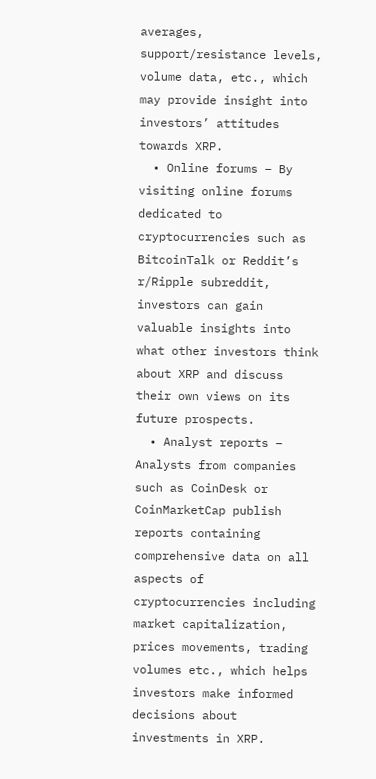averages, support/resistance levels, volume data, etc., which may provide insight into investors’ attitudes towards XRP.
  • Online forums – By visiting online forums dedicated to cryptocurrencies such as BitcoinTalk or Reddit’s r/Ripple subreddit, investors can gain valuable insights into what other investors think about XRP and discuss their own views on its future prospects.
  • Analyst reports – Analysts from companies such as CoinDesk or CoinMarketCap publish reports containing comprehensive data on all aspects of cryptocurrencies including market capitalization, prices movements, trading volumes etc., which helps investors make informed decisions about investments in XRP.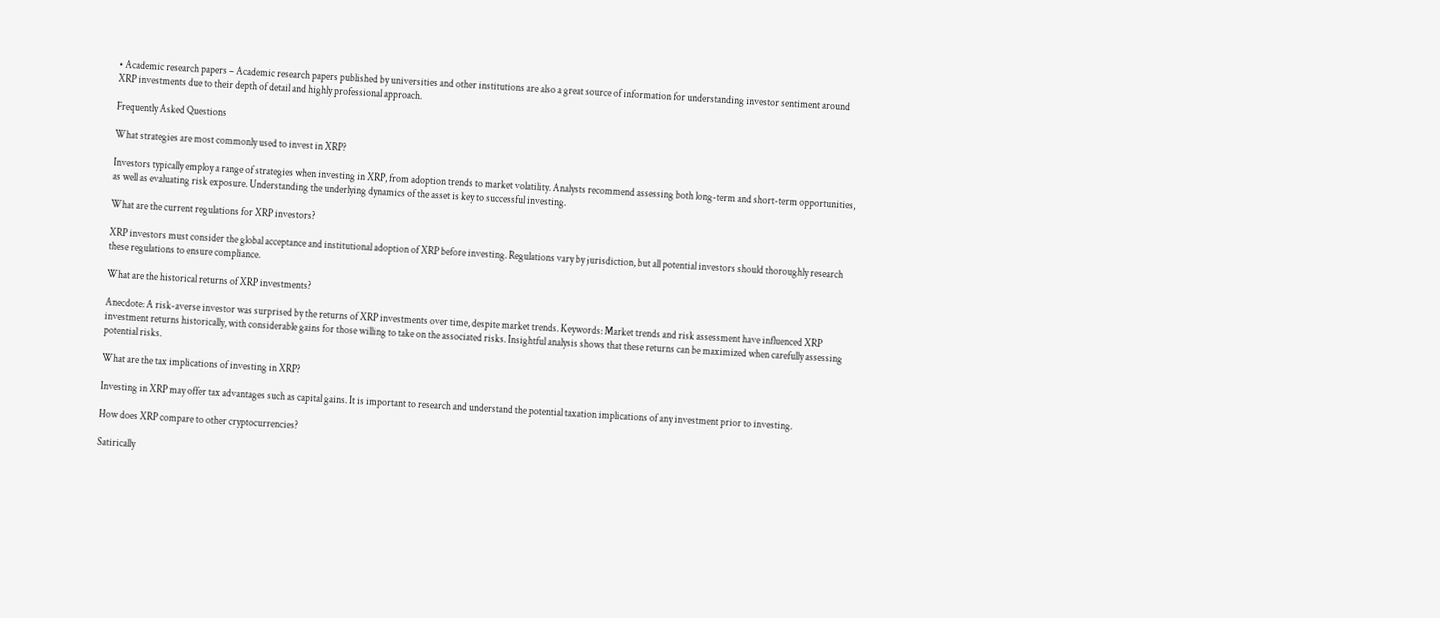• Academic research papers – Academic research papers published by universities and other institutions are also a great source of information for understanding investor sentiment around XRP investments due to their depth of detail and highly professional approach.

Frequently Asked Questions

What strategies are most commonly used to invest in XRP?

Investors typically employ a range of strategies when investing in XRP, from adoption trends to market volatility. Analysts recommend assessing both long-term and short-term opportunities, as well as evaluating risk exposure. Understanding the underlying dynamics of the asset is key to successful investing.

What are the current regulations for XRP investors?

XRP investors must consider the global acceptance and institutional adoption of XRP before investing. Regulations vary by jurisdiction, but all potential investors should thoroughly research these regulations to ensure compliance.

What are the historical returns of XRP investments?

Anecdote: A risk-averse investor was surprised by the returns of XRP investments over time, despite market trends. Keywords: Market trends and risk assessment have influenced XRP investment returns historically, with considerable gains for those willing to take on the associated risks. Insightful analysis shows that these returns can be maximized when carefully assessing potential risks.

What are the tax implications of investing in XRP?

Investing in XRP may offer tax advantages such as capital gains. It is important to research and understand the potential taxation implications of any investment prior to investing.

How does XRP compare to other cryptocurrencies?

Satirically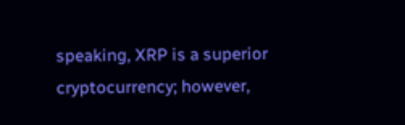speaking, XRP is a superior cryptocurrency; however,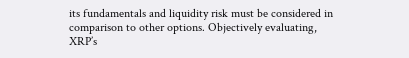its fundamentals and liquidity risk must be considered in comparison to other options. Objectively evaluating, XRP’s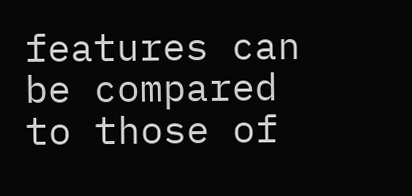features can be compared to those of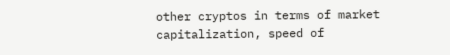other cryptos in terms of market capitalization, speed of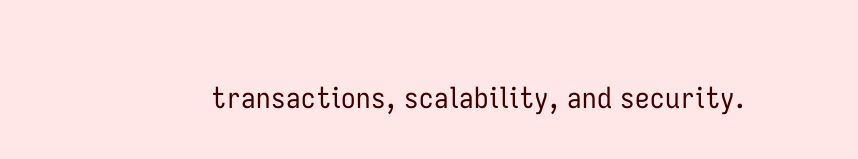transactions, scalability, and security.